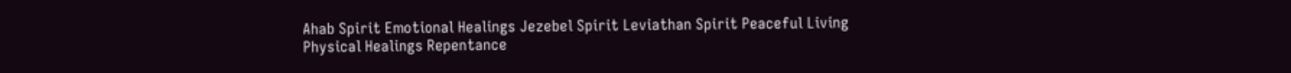Ahab Spirit Emotional Healings Jezebel Spirit Leviathan Spirit Peaceful Living Physical Healings Repentance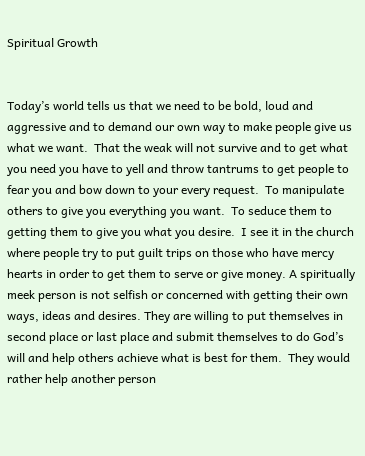Spiritual Growth


Today’s world tells us that we need to be bold, loud and aggressive and to demand our own way to make people give us what we want.  That the weak will not survive and to get what you need you have to yell and throw tantrums to get people to fear you and bow down to your every request.  To manipulate others to give you everything you want.  To seduce them to getting them to give you what you desire.  I see it in the church where people try to put guilt trips on those who have mercy hearts in order to get them to serve or give money. A spiritually meek person is not selfish or concerned with getting their own ways, ideas and desires. They are willing to put themselves in second place or last place and submit themselves to do God’s will and help others achieve what is best for them.  They would rather help another person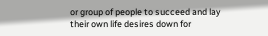or group of people to succeed and lay their own life desires down for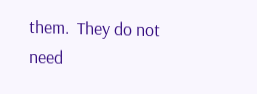them.  They do not need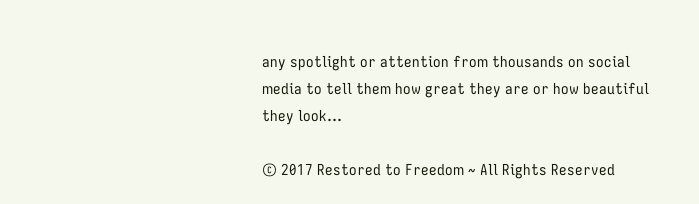any spotlight or attention from thousands on social media to tell them how great they are or how beautiful they look…

© 2017 Restored to Freedom ~ All Rights Reserved